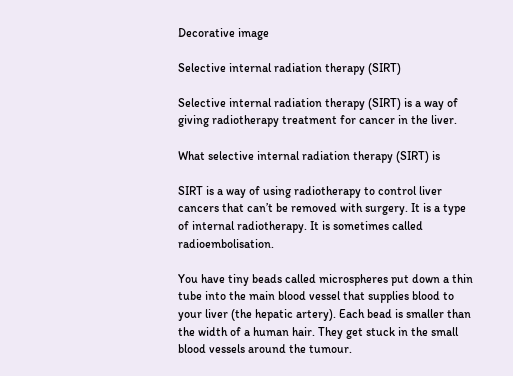Decorative image

Selective internal radiation therapy (SIRT)

Selective internal radiation therapy (SIRT) is a way of giving radiotherapy treatment for cancer in the liver.

What selective internal radiation therapy (SIRT) is

SIRT is a way of using radiotherapy to control liver cancers that can’t be removed with surgery. It is a type of internal radiotherapy. It is sometimes called radioembolisation.

You have tiny beads called microspheres put down a thin tube into the main blood vessel that supplies blood to your liver (the hepatic artery). Each bead is smaller than the width of a human hair. They get stuck in the small blood vessels around the tumour.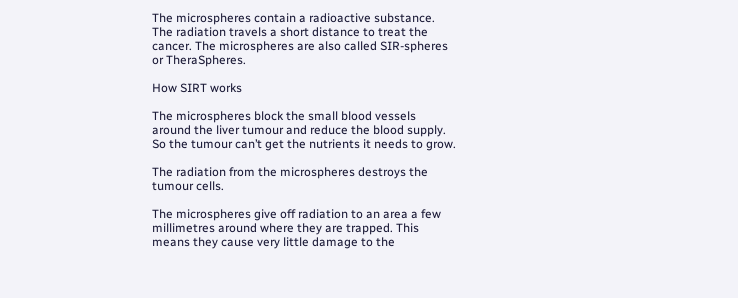The microspheres contain a radioactive substance. The radiation travels a short distance to treat the cancer. The microspheres are also called SIR-spheres or TheraSpheres.

How SIRT works

The microspheres block the small blood vessels around the liver tumour and reduce the blood supply. So the tumour can’t get the nutrients it needs to grow.

The radiation from the microspheres destroys the tumour cells.

The microspheres give off radiation to an area a few millimetres around where they are trapped. This means they cause very little damage to the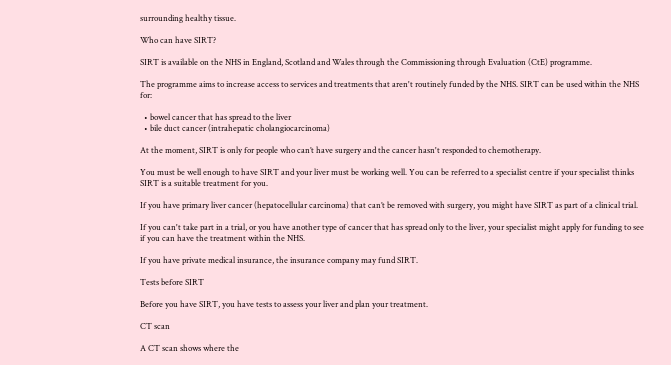surrounding healthy tissue.

Who can have SIRT?

SIRT is available on the NHS in England, Scotland and Wales through the Commissioning through Evaluation (CtE) programme.

The programme aims to increase access to services and treatments that aren't routinely funded by the NHS. SIRT can be used within the NHS for:

  • bowel cancer that has spread to the liver
  • bile duct cancer (intrahepatic cholangiocarcinoma)

At the moment, SIRT is only for people who can’t have surgery and the cancer hasn't responded to chemotherapy.

You must be well enough to have SIRT and your liver must be working well. You can be referred to a specialist centre if your specialist thinks SIRT is a suitable treatment for you.

If you have primary liver cancer (hepatocellular carcinoma) that can’t be removed with surgery, you might have SIRT as part of a clinical trial.

If you can't take part in a trial, or you have another type of cancer that has spread only to the liver, your specialist might apply for funding to see if you can have the treatment within the NHS.

If you have private medical insurance, the insurance company may fund SIRT.

Tests before SIRT

Before you have SIRT, you have tests to assess your liver and plan your treatment.

CT scan

A CT scan shows where the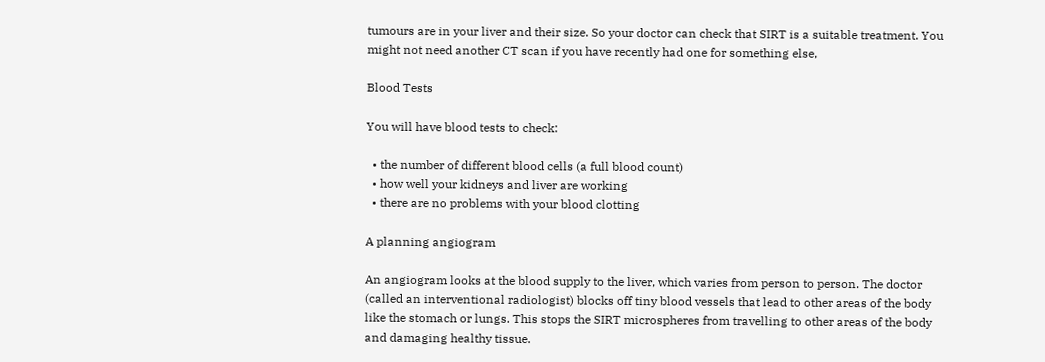tumours are in your liver and their size. So your doctor can check that SIRT is a suitable treatment. You might not need another CT scan if you have recently had one for something else,

Blood Tests

You will have blood tests to check:

  • the number of different blood cells (a full blood count)
  • how well your kidneys and liver are working
  • there are no problems with your blood clotting

A planning angiogram

An angiogram looks at the blood supply to the liver, which varies from person to person. The doctor (called an interventional radiologist) blocks off tiny blood vessels that lead to other areas of the body like the stomach or lungs. This stops the SIRT microspheres from travelling to other areas of the body and damaging healthy tissue.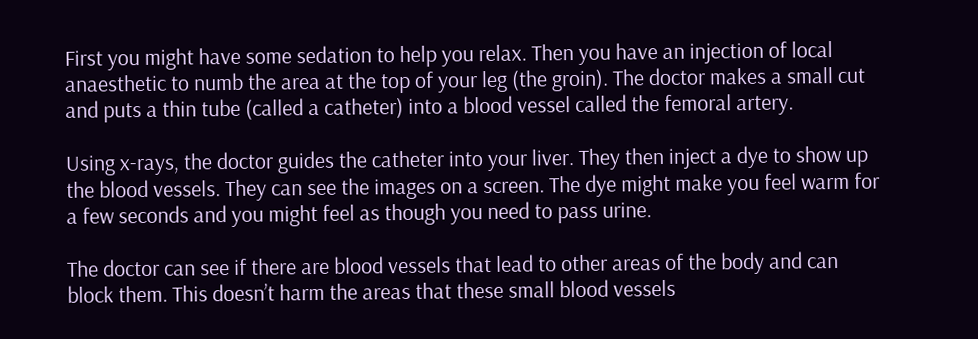First you might have some sedation to help you relax. Then you have an injection of local anaesthetic to numb the area at the top of your leg (the groin). The doctor makes a small cut and puts a thin tube (called a catheter) into a blood vessel called the femoral artery.

Using x-rays, the doctor guides the catheter into your liver. They then inject a dye to show up the blood vessels. They can see the images on a screen. The dye might make you feel warm for a few seconds and you might feel as though you need to pass urine.

The doctor can see if there are blood vessels that lead to other areas of the body and can block them. This doesn’t harm the areas that these small blood vessels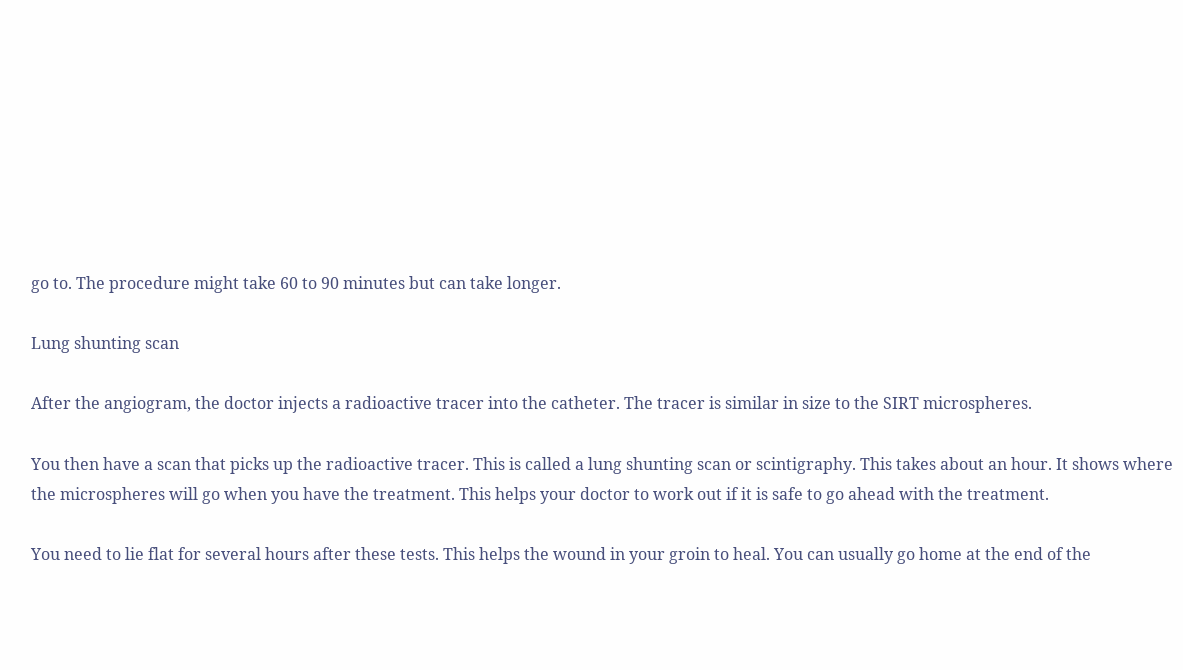go to. The procedure might take 60 to 90 minutes but can take longer.

Lung shunting scan

After the angiogram, the doctor injects a radioactive tracer into the catheter. The tracer is similar in size to the SIRT microspheres.

You then have a scan that picks up the radioactive tracer. This is called a lung shunting scan or scintigraphy. This takes about an hour. It shows where the microspheres will go when you have the treatment. This helps your doctor to work out if it is safe to go ahead with the treatment.

You need to lie flat for several hours after these tests. This helps the wound in your groin to heal. You can usually go home at the end of the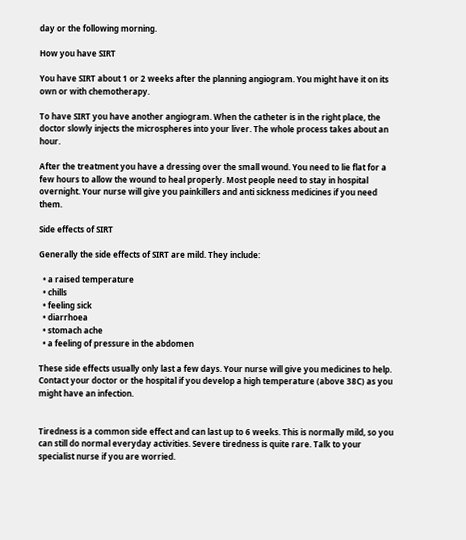day or the following morning.

How you have SIRT

You have SIRT about 1 or 2 weeks after the planning angiogram. You might have it on its own or with chemotherapy.

To have SIRT you have another angiogram. When the catheter is in the right place, the doctor slowly injects the microspheres into your liver. The whole process takes about an hour.

After the treatment you have a dressing over the small wound. You need to lie flat for a few hours to allow the wound to heal properly. Most people need to stay in hospital overnight. Your nurse will give you painkillers and anti sickness medicines if you need them.

Side effects of SIRT

Generally the side effects of SIRT are mild. They include:

  • a raised temperature
  • chills
  • feeling sick
  • diarrhoea
  • stomach ache
  • a feeling of pressure in the abdomen

These side effects usually only last a few days. Your nurse will give you medicines to help. Contact your doctor or the hospital if you develop a high temperature (above 38C) as you might have an infection.


Tiredness is a common side effect and can last up to 6 weeks. This is normally mild, so you can still do normal everyday activities. Severe tiredness is quite rare. Talk to your specialist nurse if you are worried.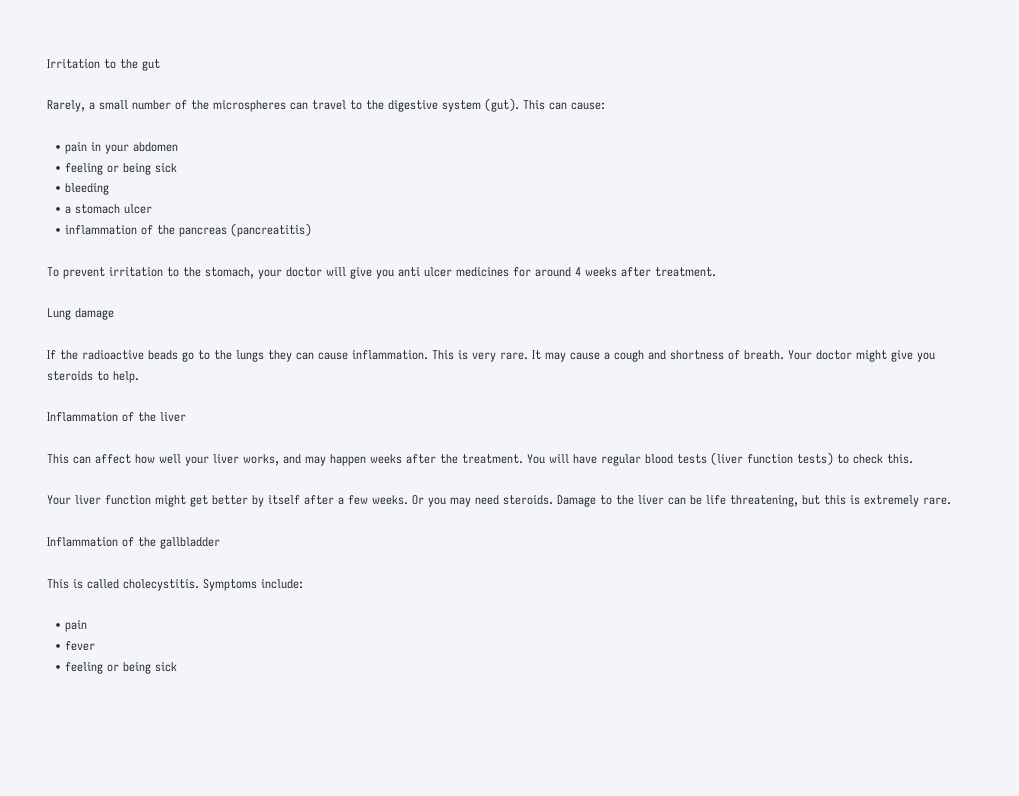Irritation to the gut

Rarely, a small number of the microspheres can travel to the digestive system (gut). This can cause:

  • pain in your abdomen
  • feeling or being sick
  • bleeding
  • a stomach ulcer
  • inflammation of the pancreas (pancreatitis)

To prevent irritation to the stomach, your doctor will give you anti ulcer medicines for around 4 weeks after treatment.

Lung damage

If the radioactive beads go to the lungs they can cause inflammation. This is very rare. It may cause a cough and shortness of breath. Your doctor might give you steroids to help.

Inflammation of the liver

This can affect how well your liver works, and may happen weeks after the treatment. You will have regular blood tests (liver function tests) to check this.

Your liver function might get better by itself after a few weeks. Or you may need steroids. Damage to the liver can be life threatening, but this is extremely rare.

Inflammation of the gallbladder

This is called cholecystitis. Symptoms include:

  • pain
  • fever
  • feeling or being sick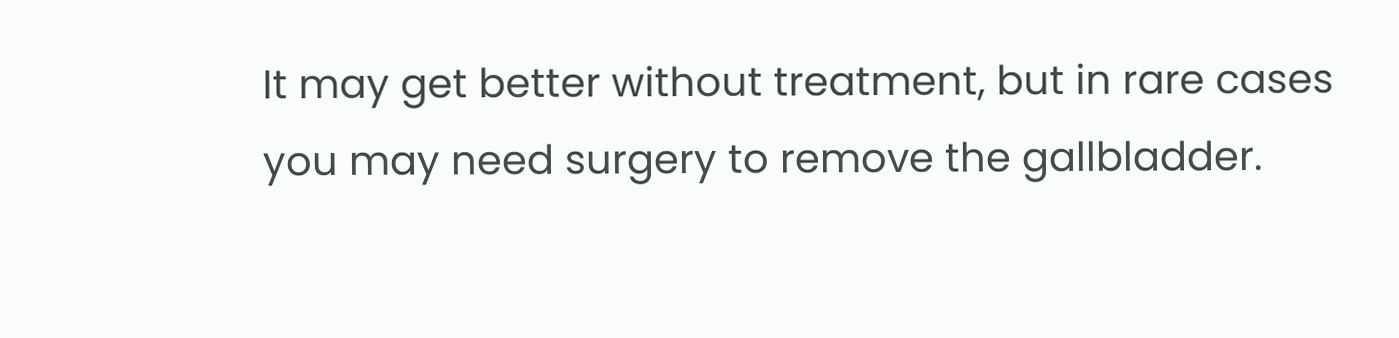It may get better without treatment, but in rare cases you may need surgery to remove the gallbladder.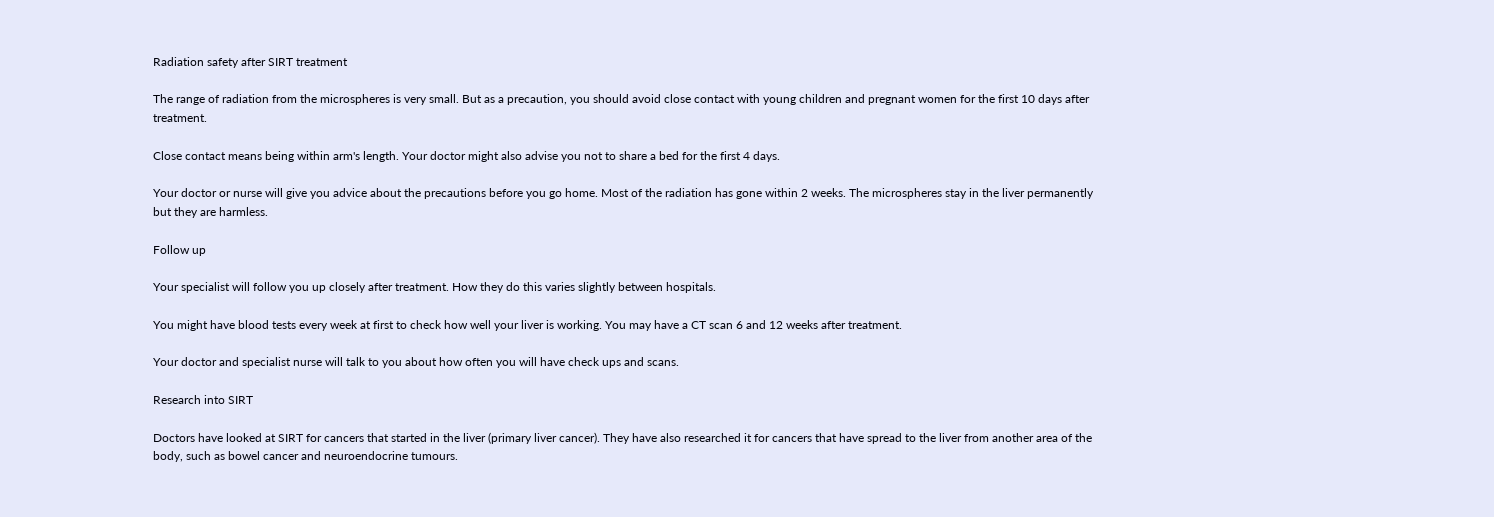Radiation safety after SIRT treatment

The range of radiation from the microspheres is very small. But as a precaution, you should avoid close contact with young children and pregnant women for the first 10 days after treatment.

Close contact means being within arm's length. Your doctor might also advise you not to share a bed for the first 4 days.

Your doctor or nurse will give you advice about the precautions before you go home. Most of the radiation has gone within 2 weeks. The microspheres stay in the liver permanently but they are harmless.

Follow up

Your specialist will follow you up closely after treatment. How they do this varies slightly between hospitals.

You might have blood tests every week at first to check how well your liver is working. You may have a CT scan 6 and 12 weeks after treatment.

Your doctor and specialist nurse will talk to you about how often you will have check ups and scans.

Research into SIRT

Doctors have looked at SIRT for cancers that started in the liver (primary liver cancer). They have also researched it for cancers that have spread to the liver from another area of the body, such as bowel cancer and neuroendocrine tumours.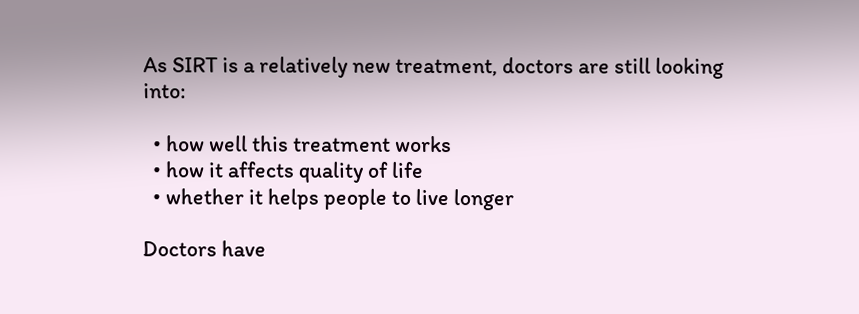As SIRT is a relatively new treatment, doctors are still looking into:

  • how well this treatment works
  • how it affects quality of life
  • whether it helps people to live longer

Doctors have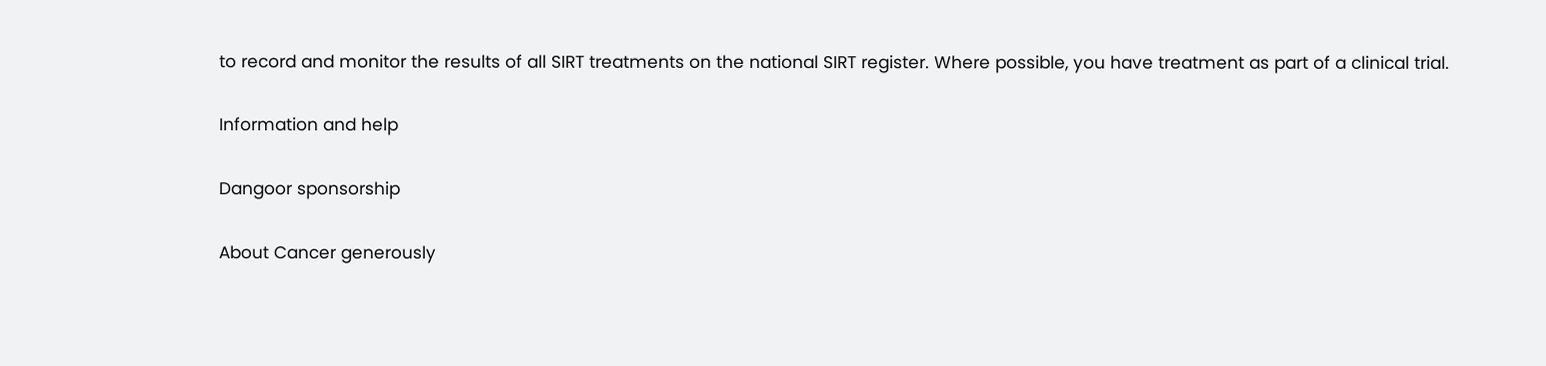to record and monitor the results of all SIRT treatments on the national SIRT register. Where possible, you have treatment as part of a clinical trial.

Information and help

Dangoor sponsorship

About Cancer generously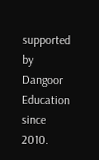supported by Dangoor Education since 2010.